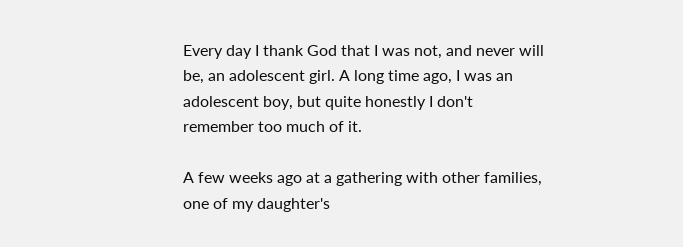Every day I thank God that I was not, and never will be, an adolescent girl. A long time ago, I was an adolescent boy, but quite honestly I don't remember too much of it.

A few weeks ago at a gathering with other families, one of my daughter's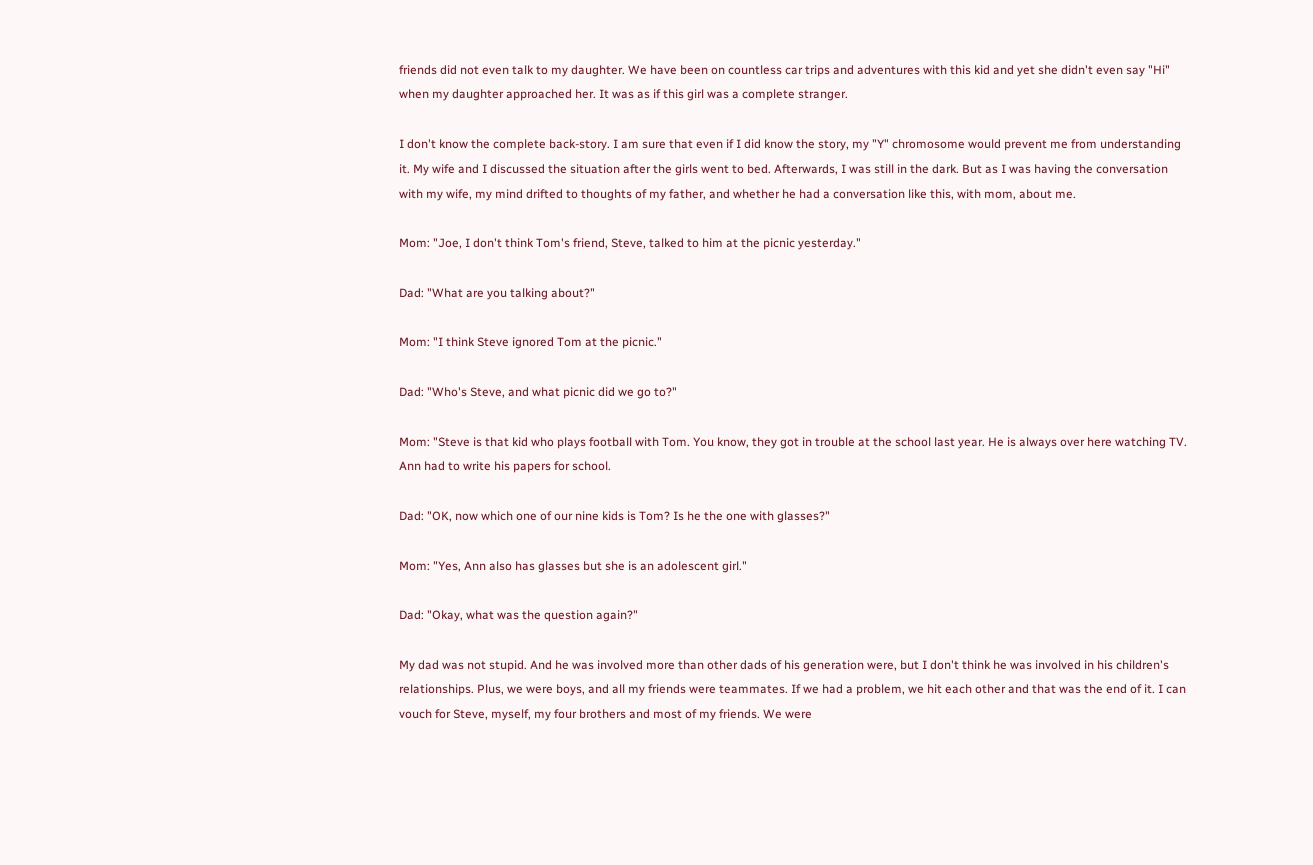friends did not even talk to my daughter. We have been on countless car trips and adventures with this kid and yet she didn't even say "Hi" when my daughter approached her. It was as if this girl was a complete stranger.

I don't know the complete back-story. I am sure that even if I did know the story, my "Y" chromosome would prevent me from understanding it. My wife and I discussed the situation after the girls went to bed. Afterwards, I was still in the dark. But as I was having the conversation with my wife, my mind drifted to thoughts of my father, and whether he had a conversation like this, with mom, about me.

Mom: "Joe, I don't think Tom's friend, Steve, talked to him at the picnic yesterday."

Dad: "What are you talking about?"

Mom: "I think Steve ignored Tom at the picnic."

Dad: "Who's Steve, and what picnic did we go to?"

Mom: "Steve is that kid who plays football with Tom. You know, they got in trouble at the school last year. He is always over here watching TV. Ann had to write his papers for school.

Dad: "OK, now which one of our nine kids is Tom? Is he the one with glasses?"

Mom: "Yes, Ann also has glasses but she is an adolescent girl."

Dad: "Okay, what was the question again?"

My dad was not stupid. And he was involved more than other dads of his generation were, but I don't think he was involved in his children's relationships. Plus, we were boys, and all my friends were teammates. If we had a problem, we hit each other and that was the end of it. I can vouch for Steve, myself, my four brothers and most of my friends. We were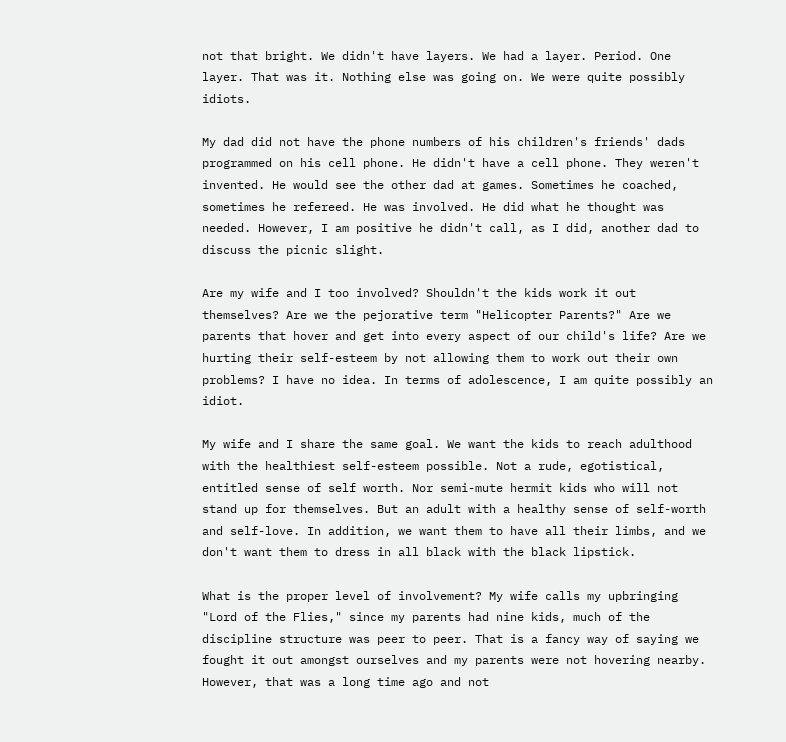not that bright. We didn't have layers. We had a layer. Period. One layer. That was it. Nothing else was going on. We were quite possibly idiots.

My dad did not have the phone numbers of his children's friends' dads programmed on his cell phone. He didn't have a cell phone. They weren't invented. He would see the other dad at games. Sometimes he coached, sometimes he refereed. He was involved. He did what he thought was needed. However, I am positive he didn't call, as I did, another dad to discuss the picnic slight.

Are my wife and I too involved? Shouldn't the kids work it out themselves? Are we the pejorative term "Helicopter Parents?" Are we parents that hover and get into every aspect of our child's life? Are we hurting their self-esteem by not allowing them to work out their own problems? I have no idea. In terms of adolescence, I am quite possibly an idiot.

My wife and I share the same goal. We want the kids to reach adulthood with the healthiest self-esteem possible. Not a rude, egotistical, entitled sense of self worth. Nor semi-mute hermit kids who will not stand up for themselves. But an adult with a healthy sense of self-worth and self-love. In addition, we want them to have all their limbs, and we don't want them to dress in all black with the black lipstick.

What is the proper level of involvement? My wife calls my upbringing "Lord of the Flies," since my parents had nine kids, much of the discipline structure was peer to peer. That is a fancy way of saying we fought it out amongst ourselves and my parents were not hovering nearby. However, that was a long time ago and not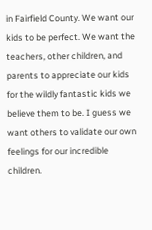in Fairfield County. We want our kids to be perfect. We want the teachers, other children, and parents to appreciate our kids for the wildly fantastic kids we believe them to be. I guess we want others to validate our own feelings for our incredible children.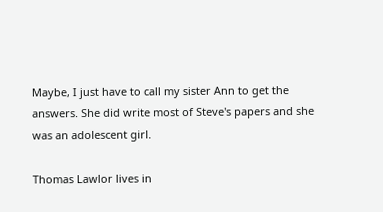Maybe, I just have to call my sister Ann to get the answers. She did write most of Steve's papers and she was an adolescent girl.

Thomas Lawlor lives in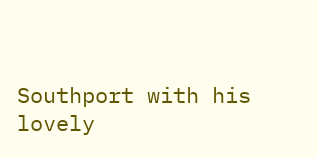Southport with his lovely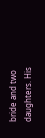bride and two daughters. His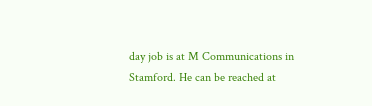day job is at M Communications in Stamford. He can be reached at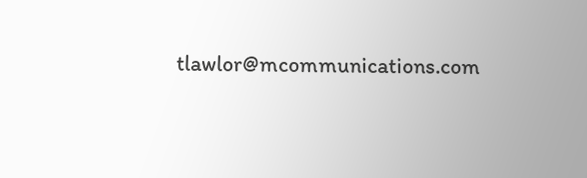tlawlor@mcommunications.com